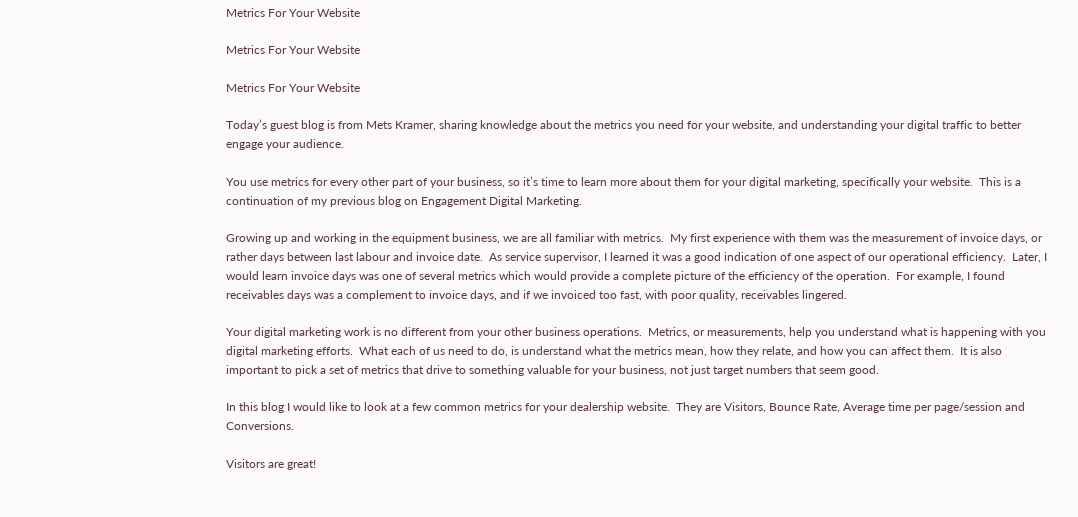Metrics For Your Website

Metrics For Your Website

Metrics For Your Website

Today’s guest blog is from Mets Kramer, sharing knowledge about the metrics you need for your website, and understanding your digital traffic to better engage your audience.

You use metrics for every other part of your business, so it’s time to learn more about them for your digital marketing, specifically your website.  This is a continuation of my previous blog on Engagement Digital Marketing.

Growing up and working in the equipment business, we are all familiar with metrics.  My first experience with them was the measurement of invoice days, or rather days between last labour and invoice date.  As service supervisor, I learned it was a good indication of one aspect of our operational efficiency.  Later, I would learn invoice days was one of several metrics which would provide a complete picture of the efficiency of the operation.  For example, I found receivables days was a complement to invoice days, and if we invoiced too fast, with poor quality, receivables lingered.

Your digital marketing work is no different from your other business operations.  Metrics, or measurements, help you understand what is happening with you digital marketing efforts.  What each of us need to do, is understand what the metrics mean, how they relate, and how you can affect them.  It is also important to pick a set of metrics that drive to something valuable for your business, not just target numbers that seem good.

In this blog I would like to look at a few common metrics for your dealership website.  They are Visitors, Bounce Rate, Average time per page/session and Conversions.

Visitors are great!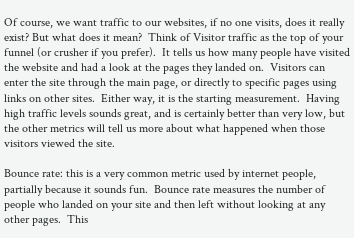Of course, we want traffic to our websites, if no one visits, does it really exist? But what does it mean?  Think of Visitor traffic as the top of your funnel (or crusher if you prefer).  It tells us how many people have visited the website and had a look at the pages they landed on.  Visitors can enter the site through the main page, or directly to specific pages using links on other sites.  Either way, it is the starting measurement.  Having high traffic levels sounds great, and is certainly better than very low, but the other metrics will tell us more about what happened when those visitors viewed the site.

Bounce rate: this is a very common metric used by internet people, partially because it sounds fun.  Bounce rate measures the number of people who landed on your site and then left without looking at any other pages.  This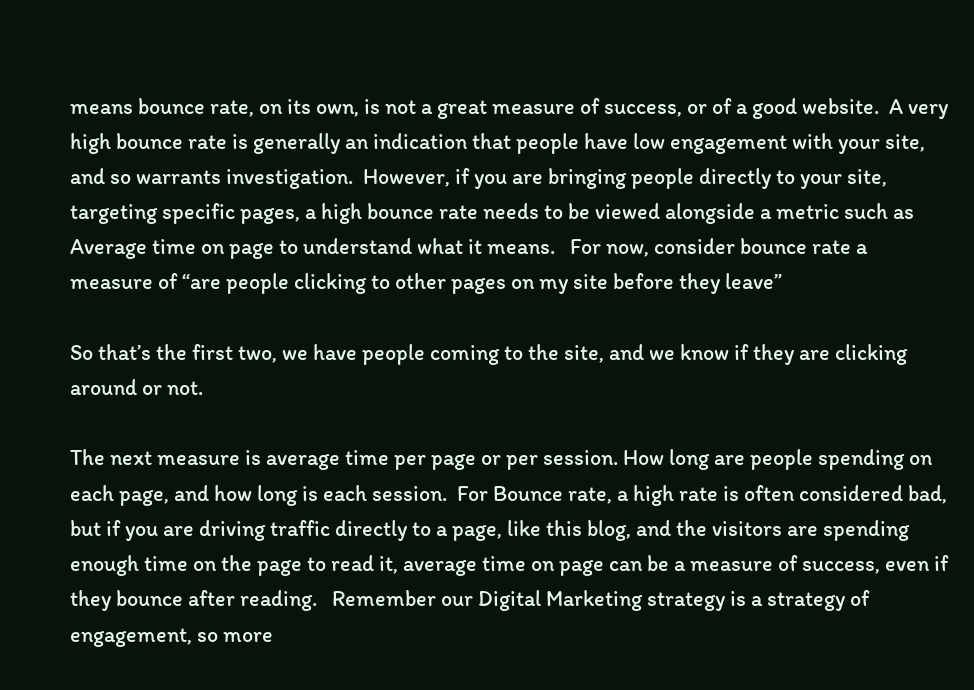means bounce rate, on its own, is not a great measure of success, or of a good website.  A very high bounce rate is generally an indication that people have low engagement with your site, and so warrants investigation.  However, if you are bringing people directly to your site, targeting specific pages, a high bounce rate needs to be viewed alongside a metric such as Average time on page to understand what it means.   For now, consider bounce rate a measure of “are people clicking to other pages on my site before they leave”

So that’s the first two, we have people coming to the site, and we know if they are clicking around or not.

The next measure is average time per page or per session. How long are people spending on each page, and how long is each session.  For Bounce rate, a high rate is often considered bad, but if you are driving traffic directly to a page, like this blog, and the visitors are spending enough time on the page to read it, average time on page can be a measure of success, even if they bounce after reading.   Remember our Digital Marketing strategy is a strategy of engagement, so more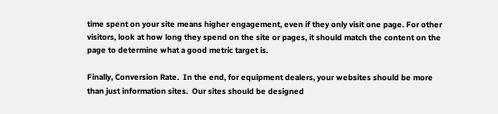time spent on your site means higher engagement, even if they only visit one page. For other visitors, look at how long they spend on the site or pages, it should match the content on the page to determine what a good metric target is.

Finally, Conversion Rate.  In the end, for equipment dealers, your websites should be more than just information sites.  Our sites should be designed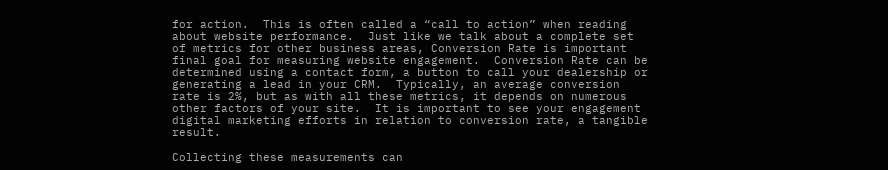for action.  This is often called a “call to action” when reading about website performance.  Just like we talk about a complete set of metrics for other business areas, Conversion Rate is important final goal for measuring website engagement.  Conversion Rate can be determined using a contact form, a button to call your dealership or generating a lead in your CRM.  Typically, an average conversion rate is 2%, but as with all these metrics, it depends on numerous other factors of your site.  It is important to see your engagement digital marketing efforts in relation to conversion rate, a tangible result.

Collecting these measurements can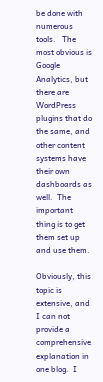be done with numerous tools.   The most obvious is Google Analytics, but there are WordPress plugins that do the same, and other content systems have their own dashboards as well.  The important thing is to get them set up and use them.

Obviously, this topic is extensive, and I can not provide a comprehensive explanation in one blog.  I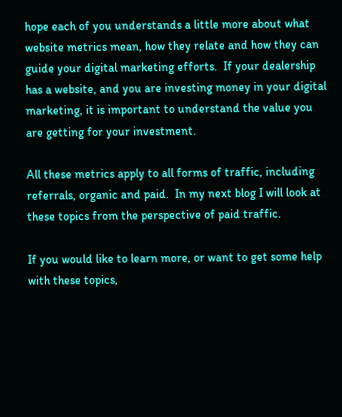hope each of you understands a little more about what website metrics mean, how they relate and how they can guide your digital marketing efforts.  If your dealership has a website, and you are investing money in your digital marketing, it is important to understand the value you are getting for your investment.

All these metrics apply to all forms of traffic, including referrals, organic and paid.  In my next blog I will look at these topics from the perspective of paid traffic.

If you would like to learn more, or want to get some help with these topics,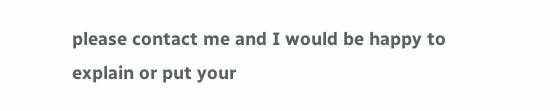please contact me and I would be happy to explain or put your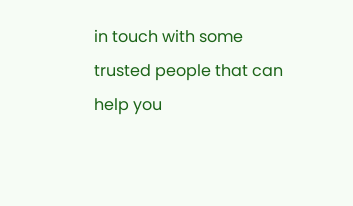in touch with some trusted people that can help you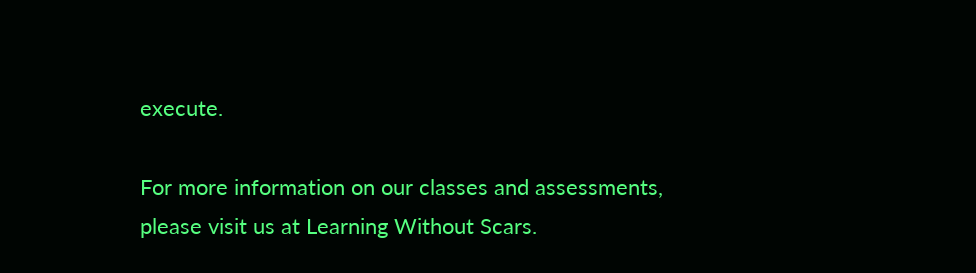execute.

For more information on our classes and assessments, please visit us at Learning Without Scars.